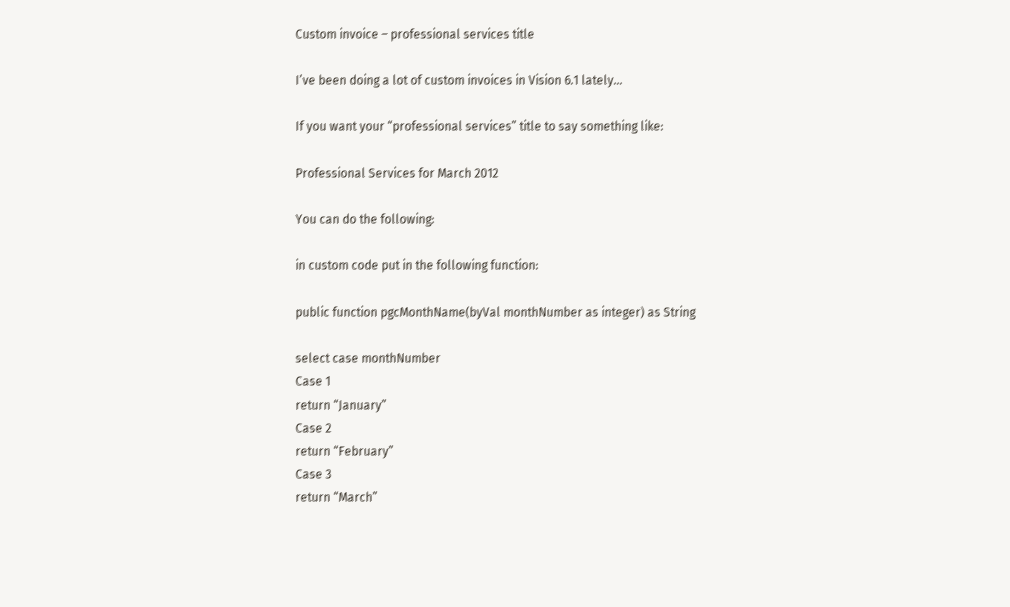Custom invoice – professional services title

I’ve been doing a lot of custom invoices in Vision 6.1 lately…

If you want your “professional services” title to say something like:

Professional Services for March 2012

You can do the following:

in custom code put in the following function:

public function pgcMonthName(byVal monthNumber as integer) as String

select case monthNumber
Case 1
return “January”
Case 2
return “February”
Case 3
return “March”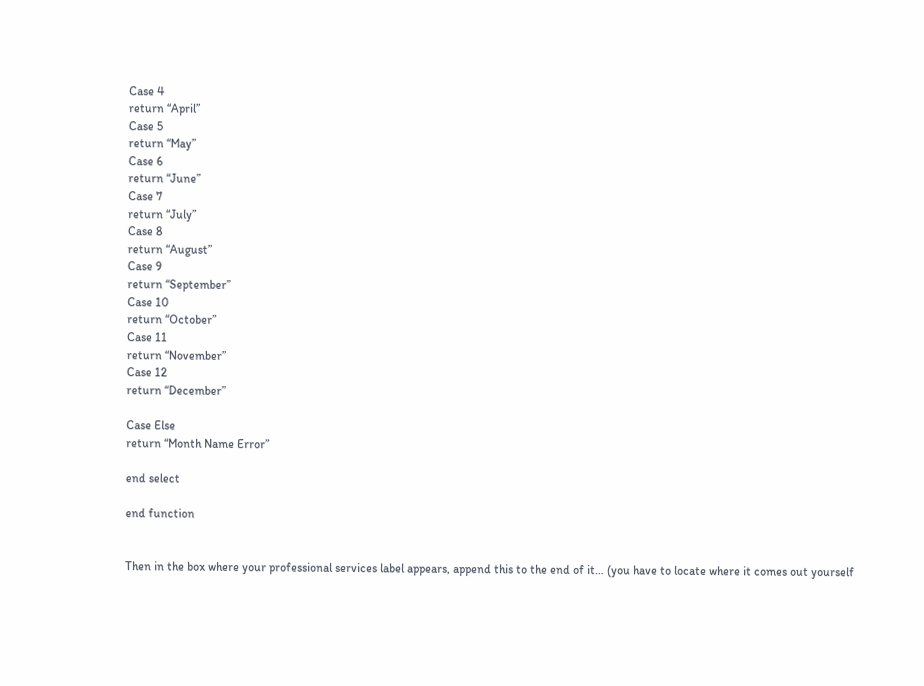Case 4
return “April”
Case 5
return “May”
Case 6
return “June”
Case 7
return “July”
Case 8
return “August”
Case 9
return “September”
Case 10
return “October”
Case 11
return “November”
Case 12
return “December”

Case Else
return “Month Name Error”

end select

end function


Then in the box where your professional services label appears, append this to the end of it… (you have to locate where it comes out yourself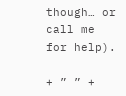though… or call me for help).

+ ” ” +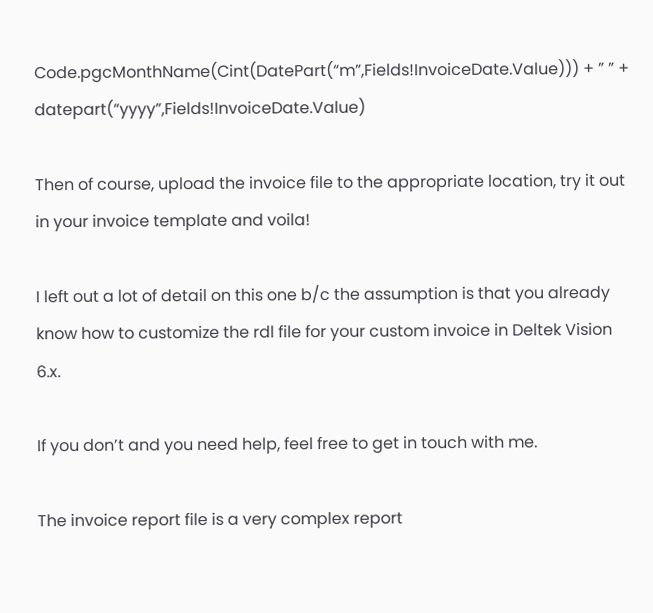Code.pgcMonthName(Cint(DatePart(“m”,Fields!InvoiceDate.Value))) + ” ” + datepart(“yyyy”,Fields!InvoiceDate.Value)

Then of course, upload the invoice file to the appropriate location, try it out in your invoice template and voila!

I left out a lot of detail on this one b/c the assumption is that you already know how to customize the rdl file for your custom invoice in Deltek Vision 6.x.

If you don’t and you need help, feel free to get in touch with me.

The invoice report file is a very complex report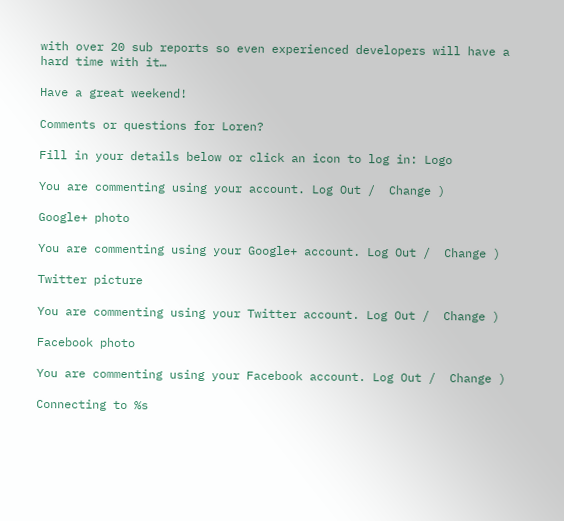with over 20 sub reports so even experienced developers will have a hard time with it…

Have a great weekend!

Comments or questions for Loren?

Fill in your details below or click an icon to log in: Logo

You are commenting using your account. Log Out /  Change )

Google+ photo

You are commenting using your Google+ account. Log Out /  Change )

Twitter picture

You are commenting using your Twitter account. Log Out /  Change )

Facebook photo

You are commenting using your Facebook account. Log Out /  Change )

Connecting to %s